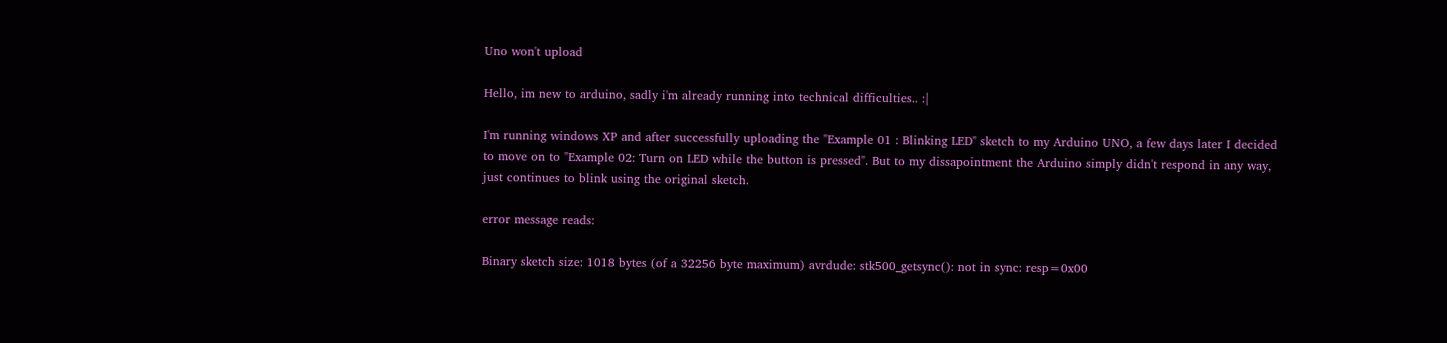Uno won't upload

Hello, im new to arduino, sadly i'm already running into technical difficulties.. :|

I'm running windows XP and after successfully uploading the "Example 01 : Blinking LED" sketch to my Arduino UNO, a few days later I decided to move on to "Example 02: Turn on LED while the button is pressed". But to my dissapointment the Arduino simply didn't respond in any way, just continues to blink using the original sketch.

error message reads:

Binary sketch size: 1018 bytes (of a 32256 byte maximum) avrdude: stk500_getsync(): not in sync: resp=0x00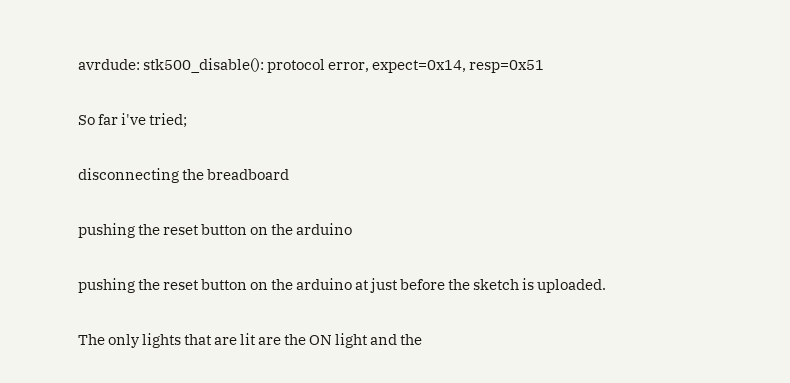avrdude: stk500_disable(): protocol error, expect=0x14, resp=0x51

So far i've tried;

disconnecting the breadboard

pushing the reset button on the arduino

pushing the reset button on the arduino at just before the sketch is uploaded.

The only lights that are lit are the ON light and the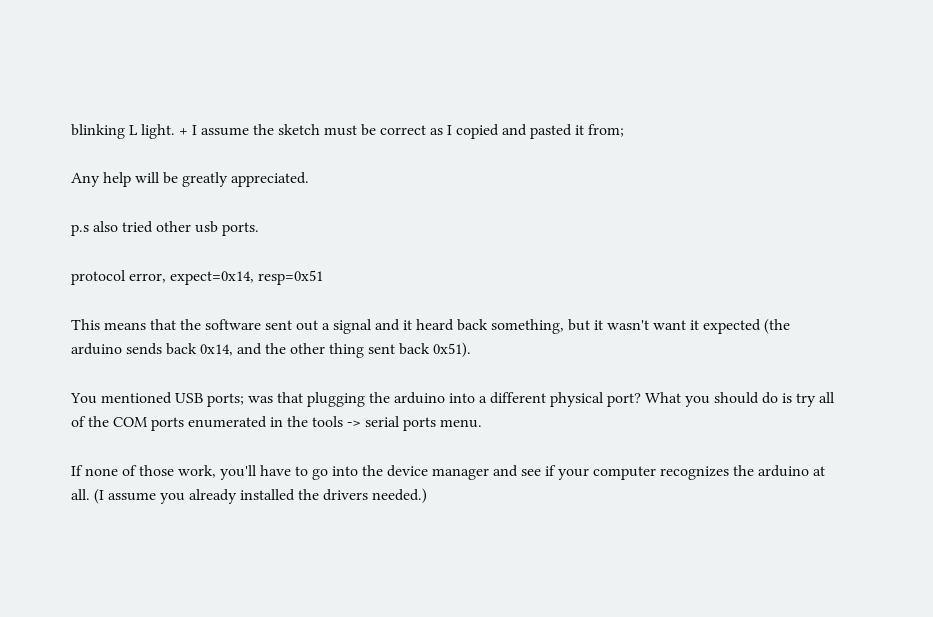blinking L light. + I assume the sketch must be correct as I copied and pasted it from;

Any help will be greatly appreciated.

p.s also tried other usb ports.

protocol error, expect=0x14, resp=0x51

This means that the software sent out a signal and it heard back something, but it wasn't want it expected (the arduino sends back 0x14, and the other thing sent back 0x51).

You mentioned USB ports; was that plugging the arduino into a different physical port? What you should do is try all of the COM ports enumerated in the tools -> serial ports menu.

If none of those work, you'll have to go into the device manager and see if your computer recognizes the arduino at all. (I assume you already installed the drivers needed.)